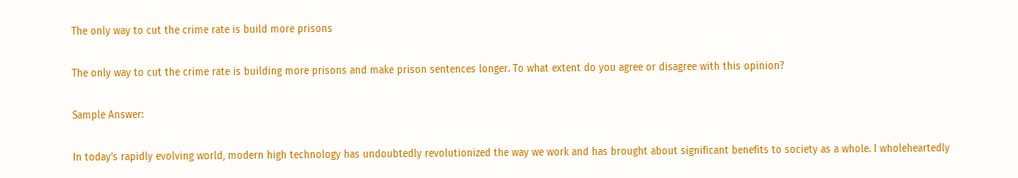The only way to cut the crime rate is build more prisons

The only way to cut the crime rate is building more prisons and make prison sentences longer. To what extent do you agree or disagree with this opinion?

Sample Answer:

In today’s rapidly evolving world, modern high technology has undoubtedly revolutionized the way we work and has brought about significant benefits to society as a whole. I wholeheartedly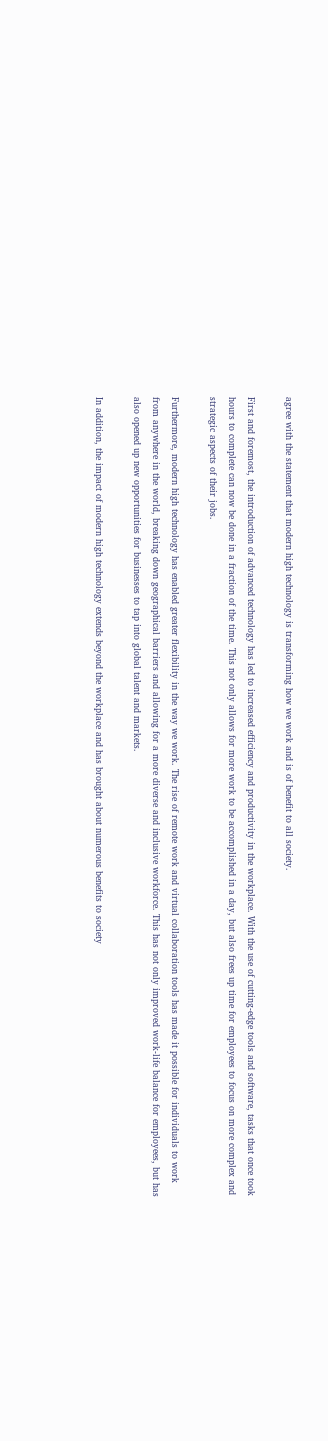agree with the statement that modern high technology is transforming how we work and is of benefit to all society.

First and foremost, the introduction of advanced technology has led to increased efficiency and productivity in the workplace. With the use of cutting-edge tools and software, tasks that once took hours to complete can now be done in a fraction of the time. This not only allows for more work to be accomplished in a day, but also frees up time for employees to focus on more complex and strategic aspects of their jobs.

Furthermore, modern high technology has enabled greater flexibility in the way we work. The rise of remote work and virtual collaboration tools has made it possible for individuals to work from anywhere in the world, breaking down geographical barriers and allowing for a more diverse and inclusive workforce. This has not only improved work-life balance for employees, but has also opened up new opportunities for businesses to tap into global talent and markets.

In addition, the impact of modern high technology extends beyond the workplace and has brought about numerous benefits to society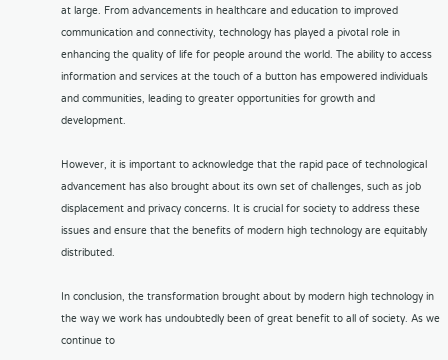at large. From advancements in healthcare and education to improved communication and connectivity, technology has played a pivotal role in enhancing the quality of life for people around the world. The ability to access information and services at the touch of a button has empowered individuals and communities, leading to greater opportunities for growth and development.

However, it is important to acknowledge that the rapid pace of technological advancement has also brought about its own set of challenges, such as job displacement and privacy concerns. It is crucial for society to address these issues and ensure that the benefits of modern high technology are equitably distributed.

In conclusion, the transformation brought about by modern high technology in the way we work has undoubtedly been of great benefit to all of society. As we continue to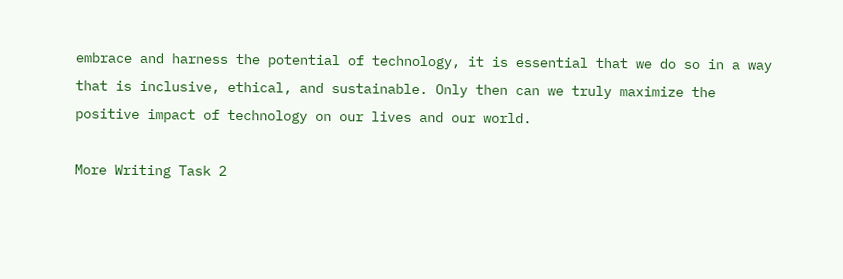embrace and harness the potential of technology, it is essential that we do so in a way that is inclusive, ethical, and sustainable. Only then can we truly maximize the positive impact of technology on our lives and our world.

More Writing Task 2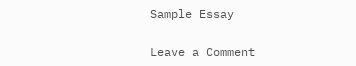Sample Essay

Leave a Comment